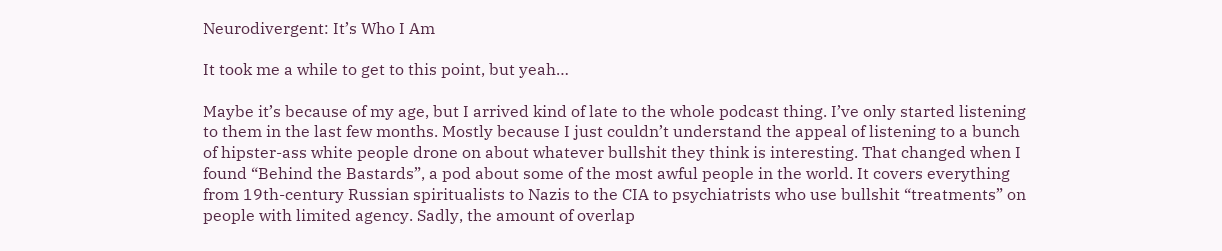Neurodivergent: It’s Who I Am

It took me a while to get to this point, but yeah…

Maybe it’s because of my age, but I arrived kind of late to the whole podcast thing. I’ve only started listening to them in the last few months. Mostly because I just couldn’t understand the appeal of listening to a bunch of hipster-ass white people drone on about whatever bullshit they think is interesting. That changed when I found “Behind the Bastards”, a pod about some of the most awful people in the world. It covers everything from 19th-century Russian spiritualists to Nazis to the CIA to psychiatrists who use bullshit “treatments” on people with limited agency. Sadly, the amount of overlap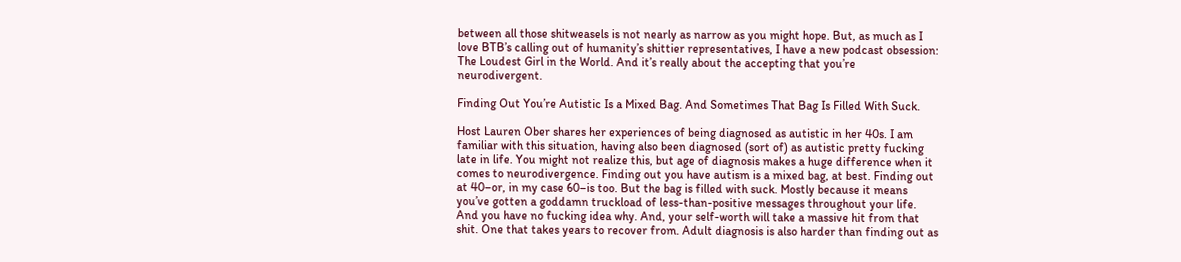between all those shitweasels is not nearly as narrow as you might hope. But, as much as I love BTB’s calling out of humanity’s shittier representatives, I have a new podcast obsession: The Loudest Girl in the World. And it’s really about the accepting that you’re neurodivergent.

Finding Out You’re Autistic Is a Mixed Bag. And Sometimes That Bag Is Filled With Suck.

Host Lauren Ober shares her experiences of being diagnosed as autistic in her 40s. I am familiar with this situation, having also been diagnosed (sort of) as autistic pretty fucking late in life. You might not realize this, but age of diagnosis makes a huge difference when it comes to neurodivergence. Finding out you have autism is a mixed bag, at best. Finding out at 40–or, in my case 60–is too. But the bag is filled with suck. Mostly because it means you’ve gotten a goddamn truckload of less-than-positive messages throughout your life. And you have no fucking idea why. And, your self-worth will take a massive hit from that shit. One that takes years to recover from. Adult diagnosis is also harder than finding out as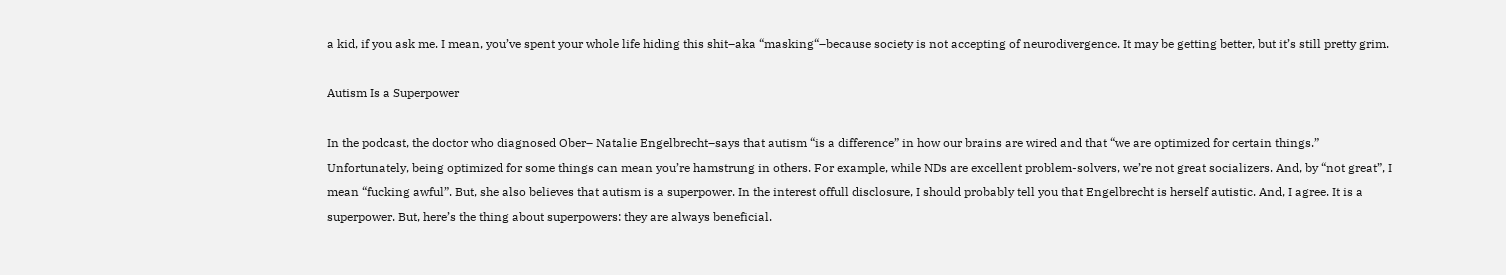a kid, if you ask me. I mean, you’ve spent your whole life hiding this shit–aka “masking“–because society is not accepting of neurodivergence. It may be getting better, but it’s still pretty grim.

Autism Is a Superpower

In the podcast, the doctor who diagnosed Ober– Natalie Engelbrecht–says that autism “is a difference” in how our brains are wired and that “we are optimized for certain things.” Unfortunately, being optimized for some things can mean you’re hamstrung in others. For example, while NDs are excellent problem-solvers, we’re not great socializers. And, by “not great”, I mean “fucking awful”. But, she also believes that autism is a superpower. In the interest offull disclosure, I should probably tell you that Engelbrecht is herself autistic. And, I agree. It is a superpower. But, here’s the thing about superpowers: they are always beneficial.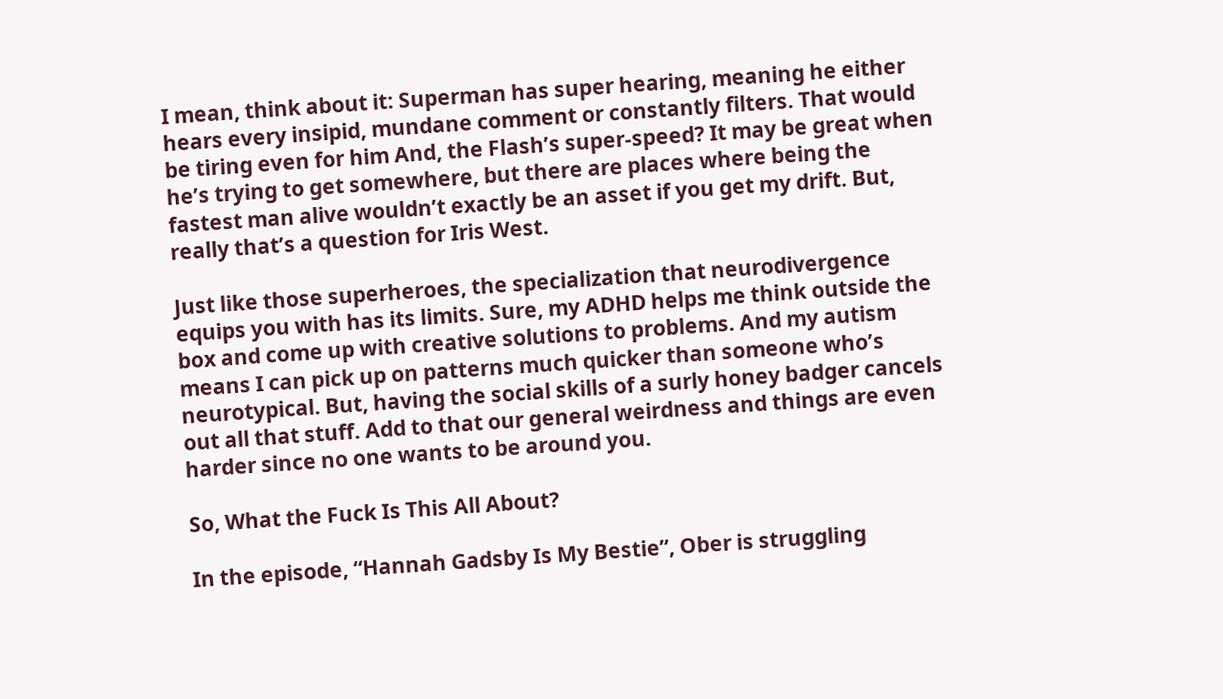I mean, think about it: Superman has super hearing, meaning he either hears every insipid, mundane comment or constantly filters. That would be tiring even for him And, the Flash’s super-speed? It may be great when he’s trying to get somewhere, but there are places where being the fastest man alive wouldn’t exactly be an asset if you get my drift. But, really that’s a question for Iris West.

Just like those superheroes, the specialization that neurodivergence equips you with has its limits. Sure, my ADHD helps me think outside the box and come up with creative solutions to problems. And my autism means I can pick up on patterns much quicker than someone who’s neurotypical. But, having the social skills of a surly honey badger cancels out all that stuff. Add to that our general weirdness and things are even harder since no one wants to be around you.

So, What the Fuck Is This All About?

In the episode, “Hannah Gadsby Is My Bestie”, Ober is struggling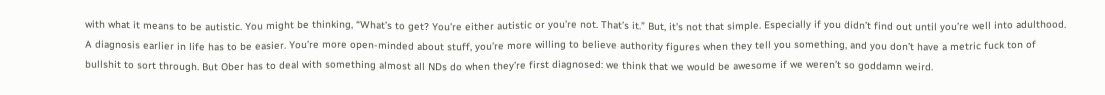with what it means to be autistic. You might be thinking, “What’s to get? You’re either autistic or you’re not. That’s it.” But, it’s not that simple. Especially if you didn’t find out until you’re well into adulthood. A diagnosis earlier in life has to be easier. You’re more open-minded about stuff, you’re more willing to believe authority figures when they tell you something, and you don’t have a metric fuck ton of bullshit to sort through. But Ober has to deal with something almost all NDs do when they’re first diagnosed: we think that we would be awesome if we weren’t so goddamn weird.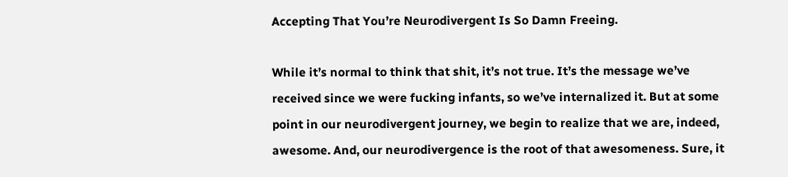Accepting That You’re Neurodivergent Is So Damn Freeing.

While it’s normal to think that shit, it’s not true. It’s the message we’ve received since we were fucking infants, so we’ve internalized it. But at some point in our neurodivergent journey, we begin to realize that we are, indeed, awesome. And, our neurodivergence is the root of that awesomeness. Sure, it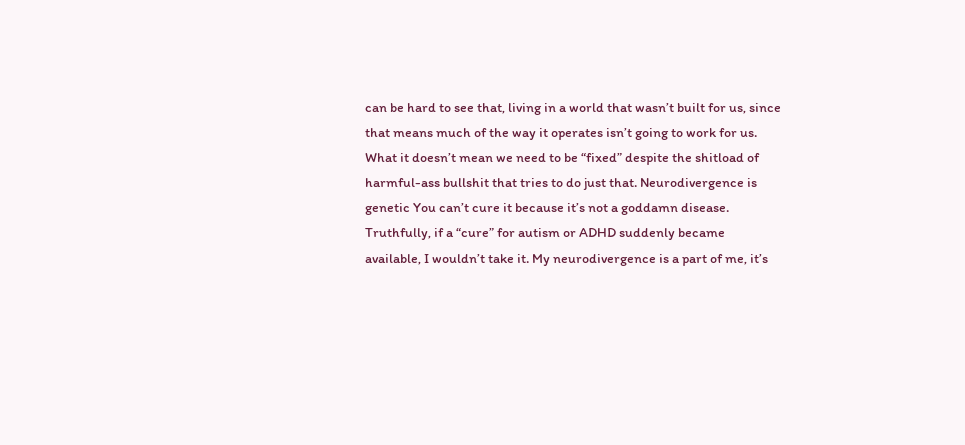can be hard to see that, living in a world that wasn’t built for us, since that means much of the way it operates isn’t going to work for us. What it doesn’t mean we need to be “fixed” despite the shitload of harmful-ass bullshit that tries to do just that. Neurodivergence is genetic You can’t cure it because it’s not a goddamn disease. Truthfully, if a “cure” for autism or ADHD suddenly became available, I wouldn’t take it. My neurodivergence is a part of me, it’s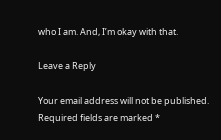who I am. And, I’m okay with that.

Leave a Reply

Your email address will not be published. Required fields are marked *